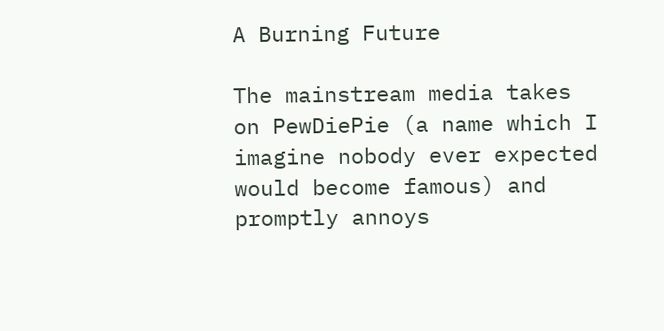A Burning Future

The mainstream media takes on PewDiePie (a name which I imagine nobody ever expected would become famous) and promptly annoys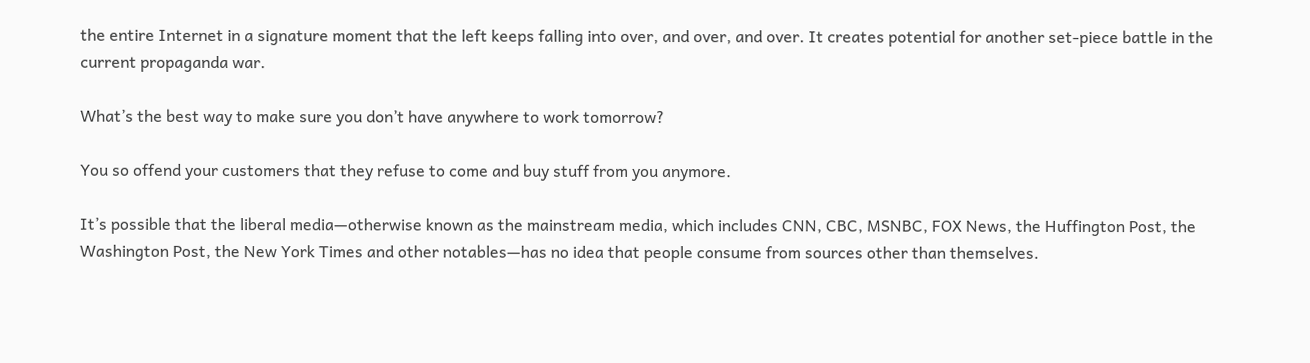the entire Internet in a signature moment that the left keeps falling into over, and over, and over. It creates potential for another set-piece battle in the current propaganda war.

What’s the best way to make sure you don’t have anywhere to work tomorrow?

You so offend your customers that they refuse to come and buy stuff from you anymore.

It’s possible that the liberal media—otherwise known as the mainstream media, which includes CNN, CBC, MSNBC, FOX News, the Huffington Post, the Washington Post, the New York Times and other notables—has no idea that people consume from sources other than themselves.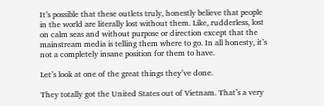It’s possible that these outlets truly, honestly believe that people in the world are literally lost without them. Like, rudderless, lost on calm seas and without purpose or direction except that the mainstream media is telling them where to go. In all honesty, it’s not a completely insane position for them to have.

Let’s look at one of the great things they’ve done.

They totally got the United States out of Vietnam. That’s a very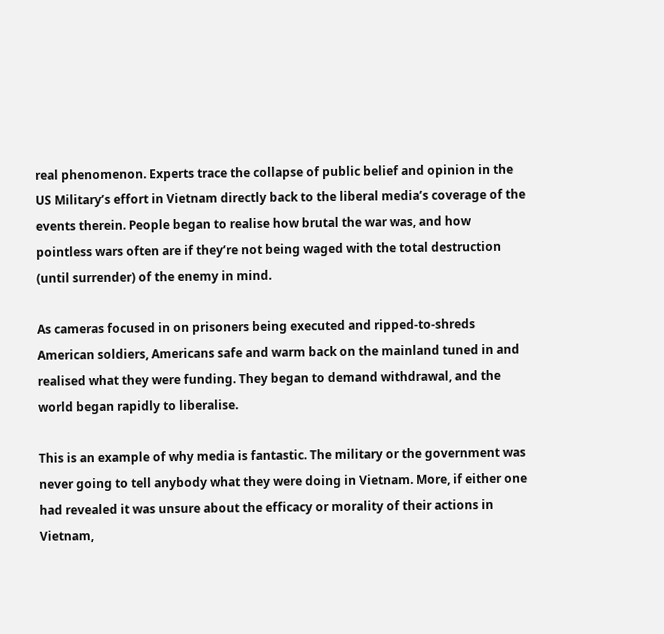real phenomenon. Experts trace the collapse of public belief and opinion in the US Military’s effort in Vietnam directly back to the liberal media’s coverage of the events therein. People began to realise how brutal the war was, and how pointless wars often are if they’re not being waged with the total destruction (until surrender) of the enemy in mind.

As cameras focused in on prisoners being executed and ripped-to-shreds American soldiers, Americans safe and warm back on the mainland tuned in and realised what they were funding. They began to demand withdrawal, and the world began rapidly to liberalise.

This is an example of why media is fantastic. The military or the government was never going to tell anybody what they were doing in Vietnam. More, if either one had revealed it was unsure about the efficacy or morality of their actions in Vietnam,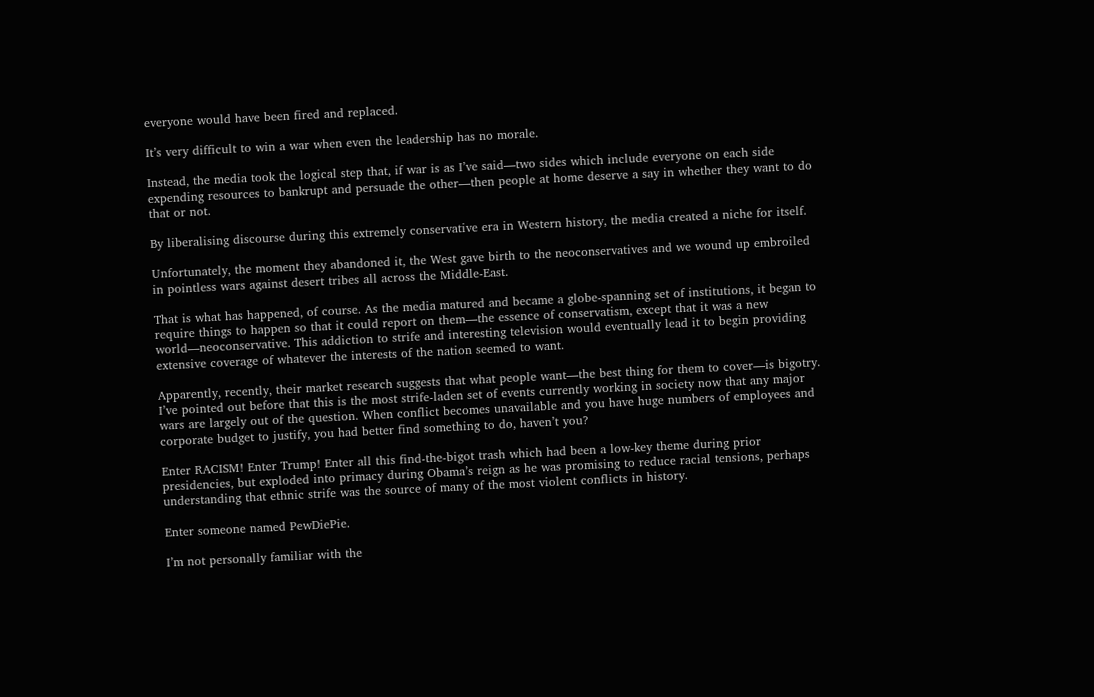everyone would have been fired and replaced.

It’s very difficult to win a war when even the leadership has no morale.

Instead, the media took the logical step that, if war is as I’ve said—two sides which include everyone on each side expending resources to bankrupt and persuade the other—then people at home deserve a say in whether they want to do that or not.

By liberalising discourse during this extremely conservative era in Western history, the media created a niche for itself.

Unfortunately, the moment they abandoned it, the West gave birth to the neoconservatives and we wound up embroiled in pointless wars against desert tribes all across the Middle-East.

That is what has happened, of course. As the media matured and became a globe-spanning set of institutions, it began to require things to happen so that it could report on them—the essence of conservatism, except that it was a new world—neoconservative. This addiction to strife and interesting television would eventually lead it to begin providing extensive coverage of whatever the interests of the nation seemed to want.

Apparently, recently, their market research suggests that what people want—the best thing for them to cover—is bigotry. I’ve pointed out before that this is the most strife-laden set of events currently working in society now that any major wars are largely out of the question. When conflict becomes unavailable and you have huge numbers of employees and corporate budget to justify, you had better find something to do, haven’t you?

Enter RACISM! Enter Trump! Enter all this find-the-bigot trash which had been a low-key theme during prior presidencies, but exploded into primacy during Obama’s reign as he was promising to reduce racial tensions, perhaps understanding that ethnic strife was the source of many of the most violent conflicts in history.

Enter someone named PewDiePie.

I’m not personally familiar with the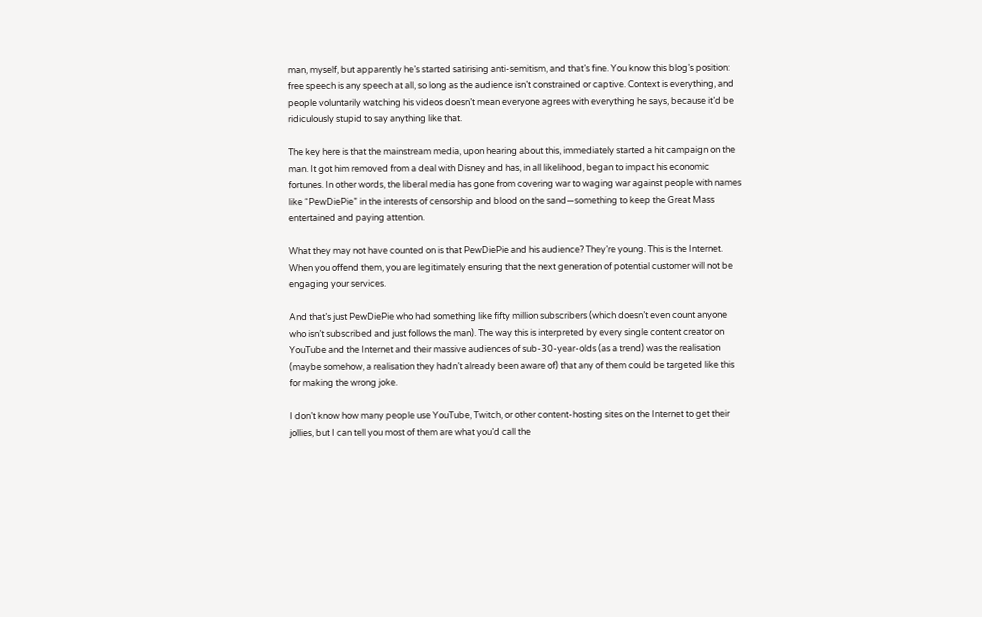man, myself, but apparently he’s started satirising anti-semitism, and that’s fine. You know this blog’s position: free speech is any speech at all, so long as the audience isn’t constrained or captive. Context is everything, and people voluntarily watching his videos doesn’t mean everyone agrees with everything he says, because it’d be ridiculously stupid to say anything like that.

The key here is that the mainstream media, upon hearing about this, immediately started a hit campaign on the man. It got him removed from a deal with Disney and has, in all likelihood, began to impact his economic fortunes. In other words, the liberal media has gone from covering war to waging war against people with names like “PewDiePie” in the interests of censorship and blood on the sand—something to keep the Great Mass entertained and paying attention.

What they may not have counted on is that PewDiePie and his audience? They’re young. This is the Internet. When you offend them, you are legitimately ensuring that the next generation of potential customer will not be engaging your services.

And that’s just PewDiePie who had something like fifty million subscribers (which doesn’t even count anyone who isn’t subscribed and just follows the man). The way this is interpreted by every single content creator on YouTube and the Internet and their massive audiences of sub-30-year-olds (as a trend) was the realisation (maybe somehow, a realisation they hadn’t already been aware of) that any of them could be targeted like this for making the wrong joke.

I don’t know how many people use YouTube, Twitch, or other content-hosting sites on the Internet to get their jollies, but I can tell you most of them are what you’d call the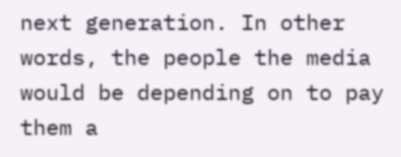next generation. In other words, the people the media would be depending on to pay them a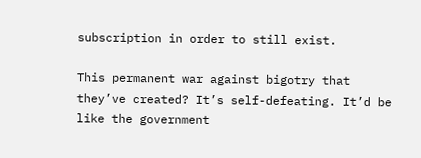subscription in order to still exist.

This permanent war against bigotry that they’ve created? It’s self-defeating. It’d be like the government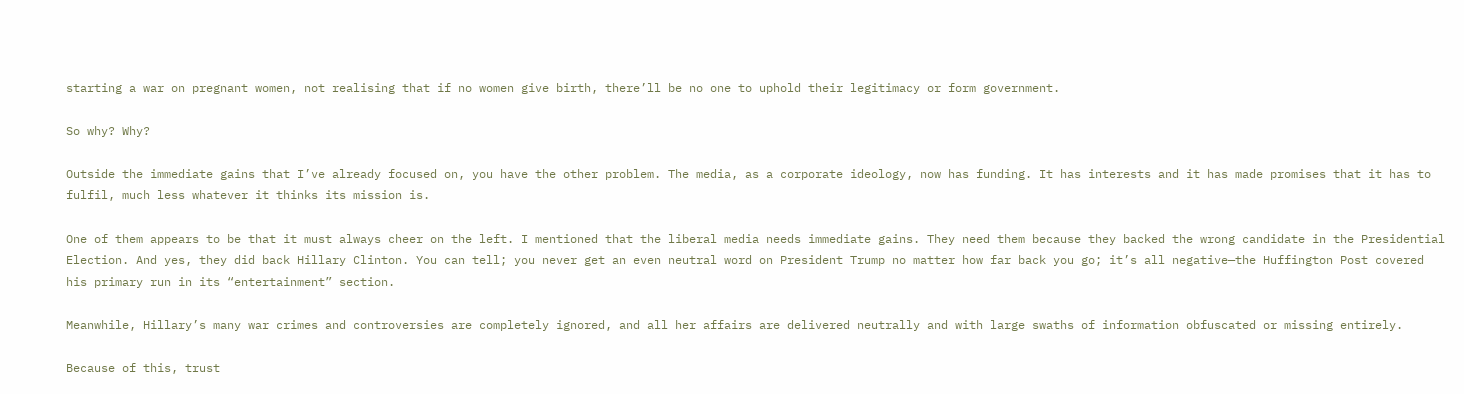starting a war on pregnant women, not realising that if no women give birth, there’ll be no one to uphold their legitimacy or form government.

So why? Why?

Outside the immediate gains that I’ve already focused on, you have the other problem. The media, as a corporate ideology, now has funding. It has interests and it has made promises that it has to fulfil, much less whatever it thinks its mission is.

One of them appears to be that it must always cheer on the left. I mentioned that the liberal media needs immediate gains. They need them because they backed the wrong candidate in the Presidential Election. And yes, they did back Hillary Clinton. You can tell; you never get an even neutral word on President Trump no matter how far back you go; it’s all negative—the Huffington Post covered his primary run in its “entertainment” section.

Meanwhile, Hillary’s many war crimes and controversies are completely ignored, and all her affairs are delivered neutrally and with large swaths of information obfuscated or missing entirely.

Because of this, trust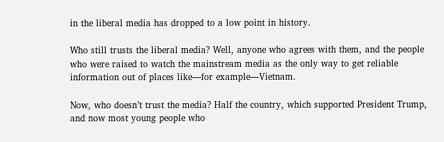in the liberal media has dropped to a low point in history.

Who still trusts the liberal media? Well, anyone who agrees with them, and the people who were raised to watch the mainstream media as the only way to get reliable information out of places like—for example—Vietnam.

Now, who doesn’t trust the media? Half the country, which supported President Trump, and now most young people who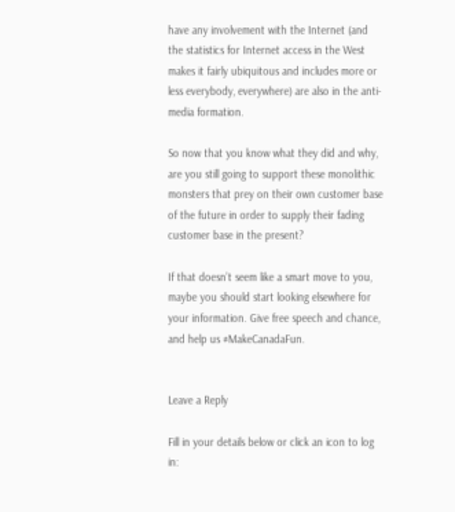have any involvement with the Internet (and the statistics for Internet access in the West makes it fairly ubiquitous and includes more or less everybody, everywhere) are also in the anti-media formation.

So now that you know what they did and why, are you still going to support these monolithic monsters that prey on their own customer base of the future in order to supply their fading customer base in the present?

If that doesn’t seem like a smart move to you, maybe you should start looking elsewhere for your information. Give free speech and chance, and help us #MakeCanadaFun.


Leave a Reply

Fill in your details below or click an icon to log in: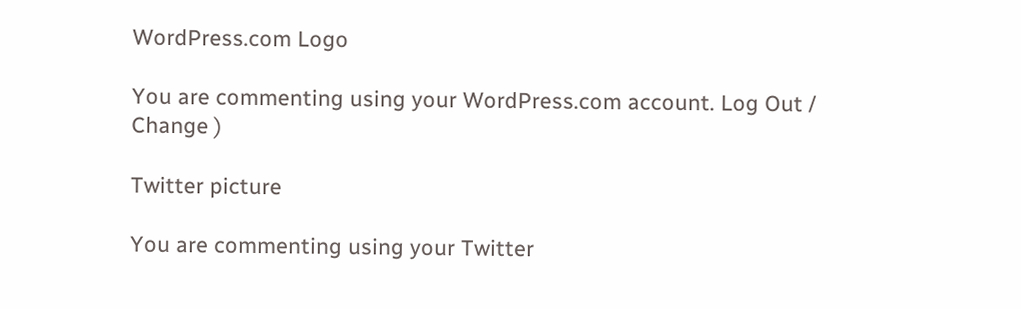WordPress.com Logo

You are commenting using your WordPress.com account. Log Out / Change )

Twitter picture

You are commenting using your Twitter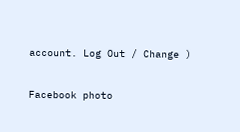account. Log Out / Change )

Facebook photo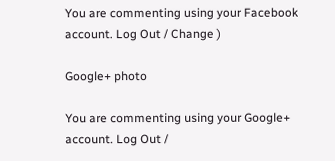You are commenting using your Facebook account. Log Out / Change )

Google+ photo

You are commenting using your Google+ account. Log Out /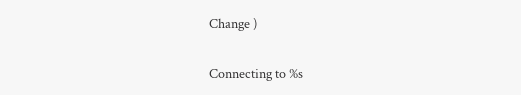Change )

Connecting to %s